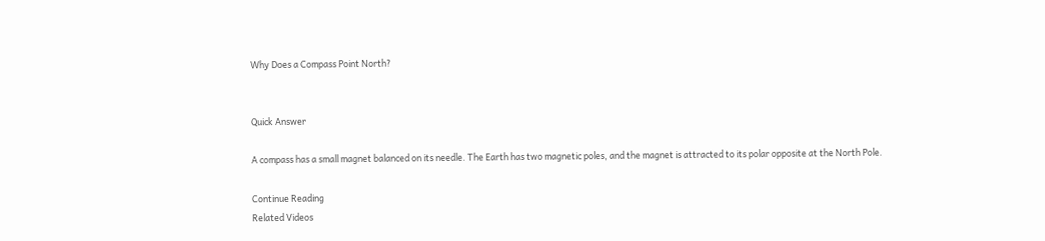Why Does a Compass Point North?


Quick Answer

A compass has a small magnet balanced on its needle. The Earth has two magnetic poles, and the magnet is attracted to its polar opposite at the North Pole.

Continue Reading
Related Videos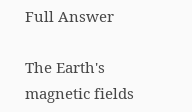Full Answer

The Earth's magnetic fields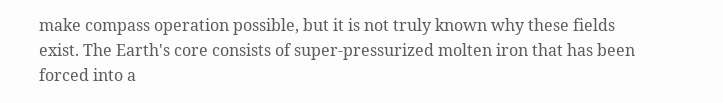make compass operation possible, but it is not truly known why these fields exist. The Earth's core consists of super-pressurized molten iron that has been forced into a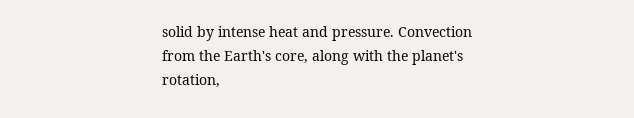solid by intense heat and pressure. Convection from the Earth's core, along with the planet's rotation,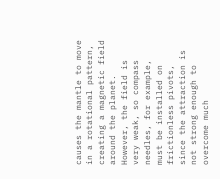causes the mantle to move in a rotational pattern, creating a magnetic field around the planet. However, the field is very weak, so compass needles, for example, must be installed on frictionless pivots, since the attraction is not strong enough to overcome much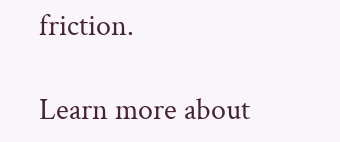friction.

Learn more about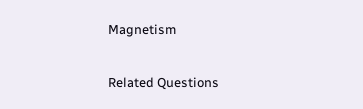Magnetism

Related Questions